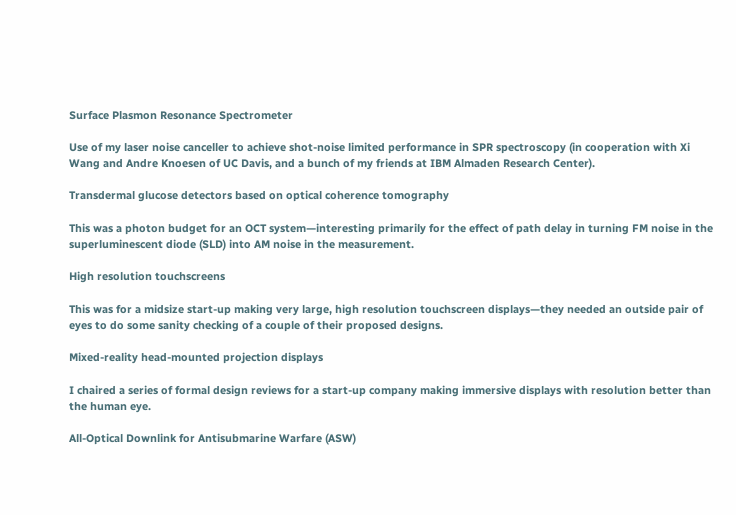Surface Plasmon Resonance Spectrometer

Use of my laser noise canceller to achieve shot-noise limited performance in SPR spectroscopy (in cooperation with Xi Wang and Andre Knoesen of UC Davis, and a bunch of my friends at IBM Almaden Research Center).

Transdermal glucose detectors based on optical coherence tomography

This was a photon budget for an OCT system—interesting primarily for the effect of path delay in turning FM noise in the superluminescent diode (SLD) into AM noise in the measurement.

High resolution touchscreens

This was for a midsize start-up making very large, high resolution touchscreen displays—they needed an outside pair of eyes to do some sanity checking of a couple of their proposed designs.

Mixed-reality head-mounted projection displays

I chaired a series of formal design reviews for a start-up company making immersive displays with resolution better than the human eye.

All-Optical Downlink for Antisubmarine Warfare (ASW)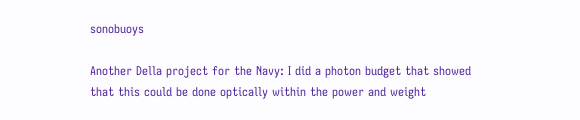sonobuoys

Another Della project for the Navy: I did a photon budget that showed that this could be done optically within the power and weight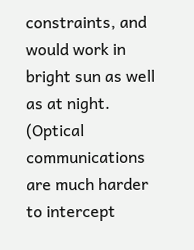constraints, and would work in bright sun as well as at night. (Optical communications are much harder to intercept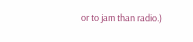or to jam than radio.)